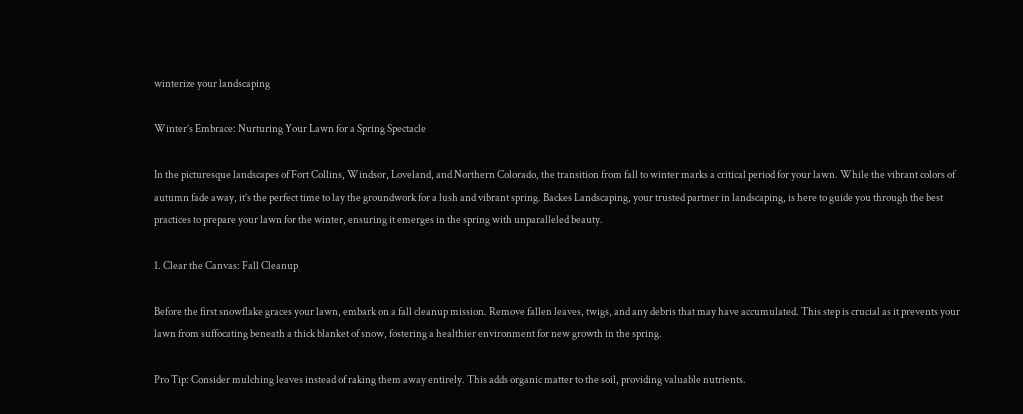winterize your landscaping

Winter’s Embrace: Nurturing Your Lawn for a Spring Spectacle

In the picturesque landscapes of Fort Collins, Windsor, Loveland, and Northern Colorado, the transition from fall to winter marks a critical period for your lawn. While the vibrant colors of autumn fade away, it’s the perfect time to lay the groundwork for a lush and vibrant spring. Backes Landscaping, your trusted partner in landscaping, is here to guide you through the best practices to prepare your lawn for the winter, ensuring it emerges in the spring with unparalleled beauty.

1. Clear the Canvas: Fall Cleanup

Before the first snowflake graces your lawn, embark on a fall cleanup mission. Remove fallen leaves, twigs, and any debris that may have accumulated. This step is crucial as it prevents your lawn from suffocating beneath a thick blanket of snow, fostering a healthier environment for new growth in the spring.

Pro Tip: Consider mulching leaves instead of raking them away entirely. This adds organic matter to the soil, providing valuable nutrients.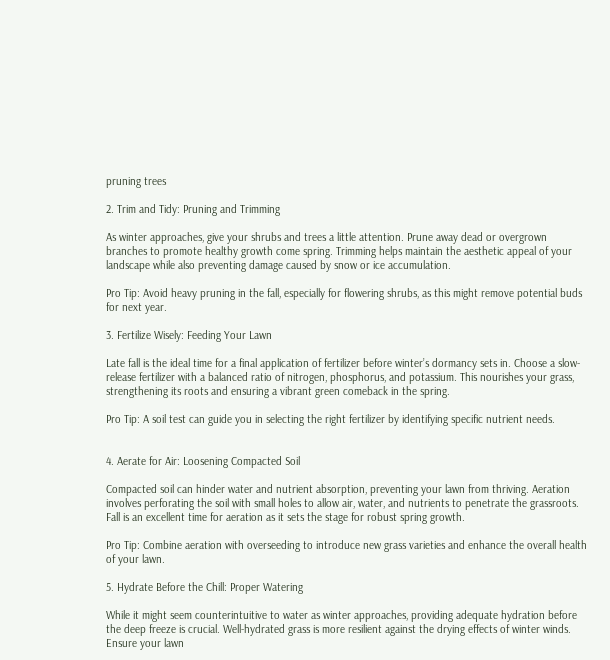pruning trees

2. Trim and Tidy: Pruning and Trimming

As winter approaches, give your shrubs and trees a little attention. Prune away dead or overgrown branches to promote healthy growth come spring. Trimming helps maintain the aesthetic appeal of your landscape while also preventing damage caused by snow or ice accumulation.

Pro Tip: Avoid heavy pruning in the fall, especially for flowering shrubs, as this might remove potential buds for next year.

3. Fertilize Wisely: Feeding Your Lawn

Late fall is the ideal time for a final application of fertilizer before winter’s dormancy sets in. Choose a slow-release fertilizer with a balanced ratio of nitrogen, phosphorus, and potassium. This nourishes your grass, strengthening its roots and ensuring a vibrant green comeback in the spring.

Pro Tip: A soil test can guide you in selecting the right fertilizer by identifying specific nutrient needs.


4. Aerate for Air: Loosening Compacted Soil

Compacted soil can hinder water and nutrient absorption, preventing your lawn from thriving. Aeration involves perforating the soil with small holes to allow air, water, and nutrients to penetrate the grassroots. Fall is an excellent time for aeration as it sets the stage for robust spring growth.

Pro Tip: Combine aeration with overseeding to introduce new grass varieties and enhance the overall health of your lawn.

5. Hydrate Before the Chill: Proper Watering

While it might seem counterintuitive to water as winter approaches, providing adequate hydration before the deep freeze is crucial. Well-hydrated grass is more resilient against the drying effects of winter winds. Ensure your lawn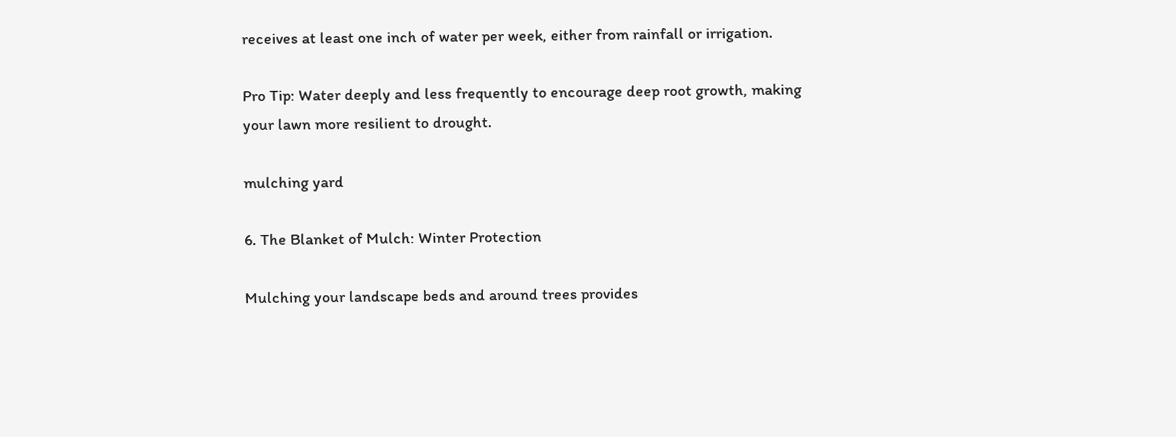receives at least one inch of water per week, either from rainfall or irrigation.

Pro Tip: Water deeply and less frequently to encourage deep root growth, making your lawn more resilient to drought.

mulching yard

6. The Blanket of Mulch: Winter Protection

Mulching your landscape beds and around trees provides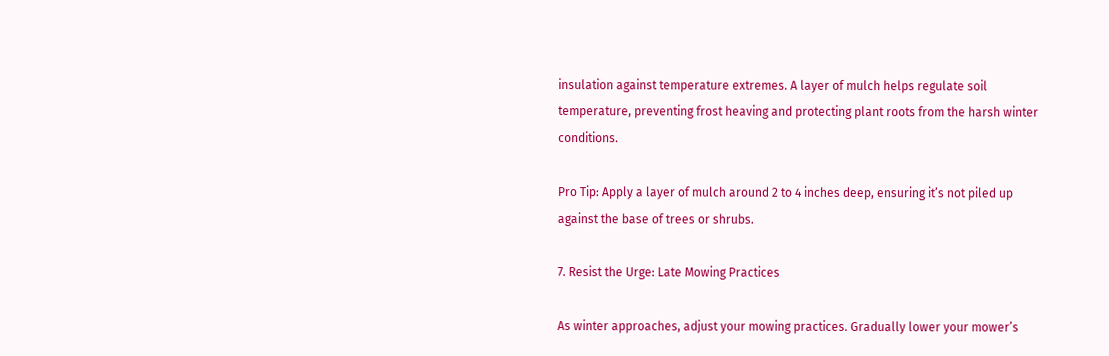insulation against temperature extremes. A layer of mulch helps regulate soil temperature, preventing frost heaving and protecting plant roots from the harsh winter conditions.

Pro Tip: Apply a layer of mulch around 2 to 4 inches deep, ensuring it’s not piled up against the base of trees or shrubs.

7. Resist the Urge: Late Mowing Practices

As winter approaches, adjust your mowing practices. Gradually lower your mower’s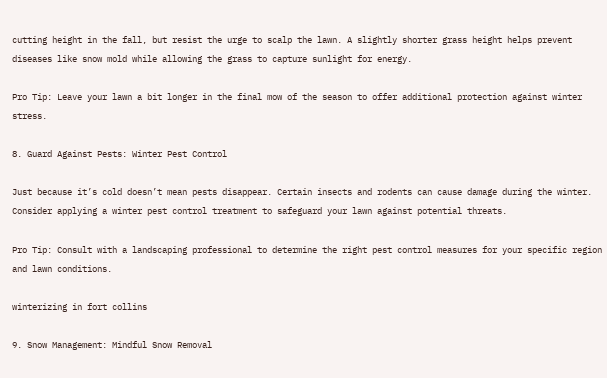cutting height in the fall, but resist the urge to scalp the lawn. A slightly shorter grass height helps prevent diseases like snow mold while allowing the grass to capture sunlight for energy.

Pro Tip: Leave your lawn a bit longer in the final mow of the season to offer additional protection against winter stress.

8. Guard Against Pests: Winter Pest Control

Just because it’s cold doesn’t mean pests disappear. Certain insects and rodents can cause damage during the winter. Consider applying a winter pest control treatment to safeguard your lawn against potential threats.

Pro Tip: Consult with a landscaping professional to determine the right pest control measures for your specific region and lawn conditions.

winterizing in fort collins

9. Snow Management: Mindful Snow Removal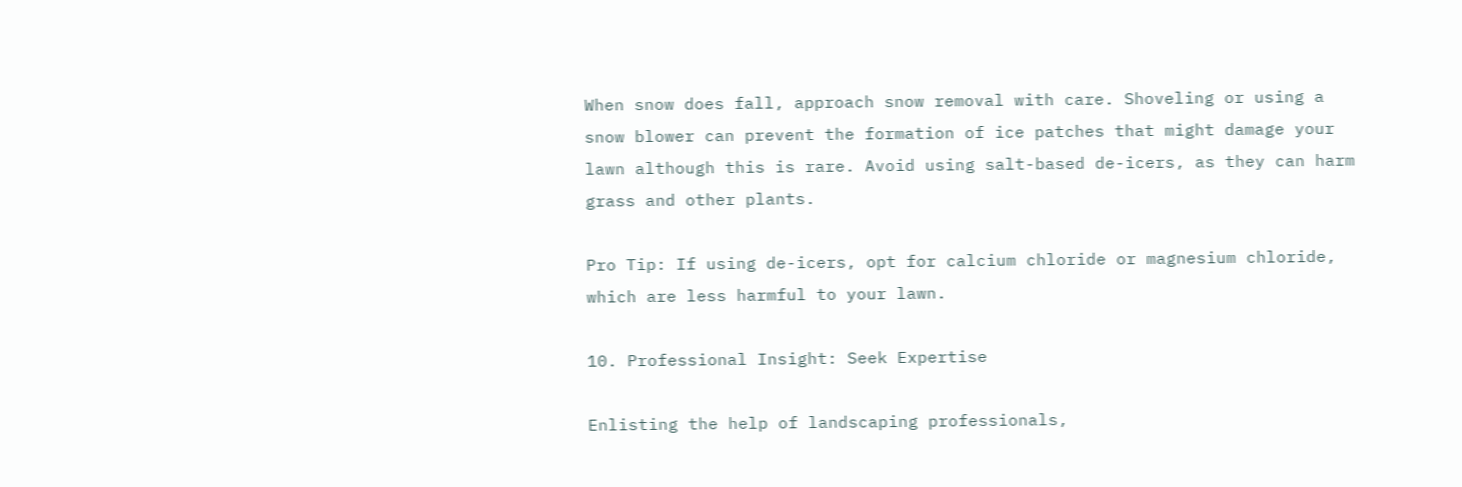When snow does fall, approach snow removal with care. Shoveling or using a snow blower can prevent the formation of ice patches that might damage your lawn although this is rare. Avoid using salt-based de-icers, as they can harm grass and other plants.

Pro Tip: If using de-icers, opt for calcium chloride or magnesium chloride, which are less harmful to your lawn.

10. Professional Insight: Seek Expertise

Enlisting the help of landscaping professionals,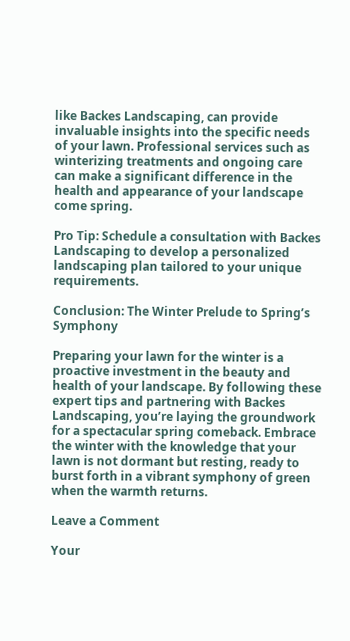like Backes Landscaping, can provide invaluable insights into the specific needs of your lawn. Professional services such as winterizing treatments and ongoing care can make a significant difference in the health and appearance of your landscape come spring.

Pro Tip: Schedule a consultation with Backes Landscaping to develop a personalized landscaping plan tailored to your unique requirements.

Conclusion: The Winter Prelude to Spring’s Symphony

Preparing your lawn for the winter is a proactive investment in the beauty and health of your landscape. By following these expert tips and partnering with Backes Landscaping, you’re laying the groundwork for a spectacular spring comeback. Embrace the winter with the knowledge that your lawn is not dormant but resting, ready to burst forth in a vibrant symphony of green when the warmth returns.

Leave a Comment

Your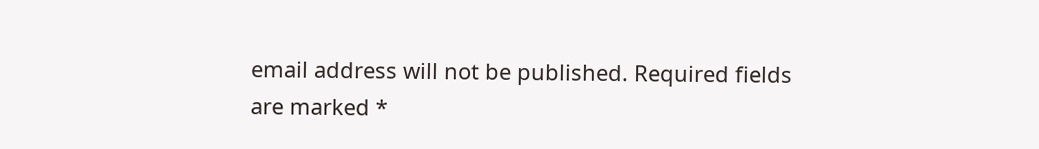email address will not be published. Required fields are marked *